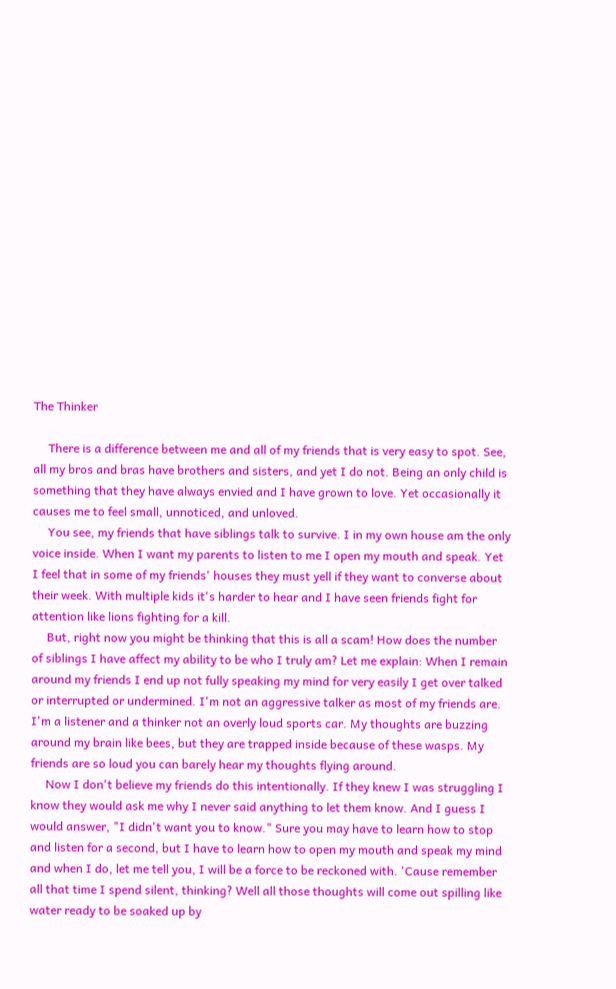The Thinker

     There is a difference between me and all of my friends that is very easy to spot. See, all my bros and bras have brothers and sisters, and yet I do not. Being an only child is something that they have always envied and I have grown to love. Yet occasionally it causes me to feel small, unnoticed, and unloved.
     You see, my friends that have siblings talk to survive. I in my own house am the only voice inside. When I want my parents to listen to me I open my mouth and speak. Yet I feel that in some of my friends' houses they must yell if they want to converse about their week. With multiple kids it's harder to hear and I have seen friends fight for attention like lions fighting for a kill.
     But, right now you might be thinking that this is all a scam! How does the number of siblings I have affect my ability to be who I truly am? Let me explain: When I remain around my friends I end up not fully speaking my mind for very easily I get over talked or interrupted or undermined. I'm not an aggressive talker as most of my friends are. I'm a listener and a thinker not an overly loud sports car. My thoughts are buzzing around my brain like bees, but they are trapped inside because of these wasps. My friends are so loud you can barely hear my thoughts flying around.
     Now I don't believe my friends do this intentionally. If they knew I was struggling I know they would ask me why I never said anything to let them know. And I guess I would answer, "I didn't want you to know." Sure you may have to learn how to stop and listen for a second, but I have to learn how to open my mouth and speak my mind and when I do, let me tell you, I will be a force to be reckoned with. 'Cause remember all that time I spend silent, thinking? Well all those thoughts will come out spilling like water ready to be soaked up by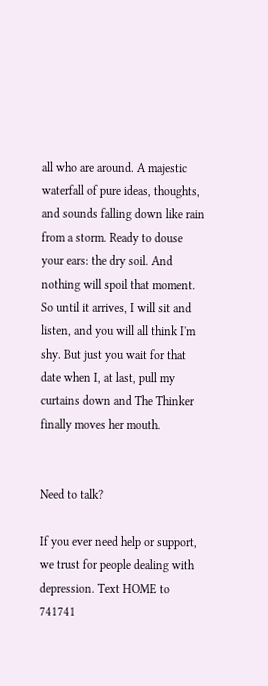all who are around. A majestic waterfall of pure ideas, thoughts, and sounds falling down like rain from a storm. Ready to douse your ears: the dry soil. And nothing will spoil that moment. So until it arrives, I will sit and listen, and you will all think I'm shy. But just you wait for that date when I, at last, pull my curtains down and The Thinker finally moves her mouth.


Need to talk?

If you ever need help or support, we trust for people dealing with depression. Text HOME to 741741